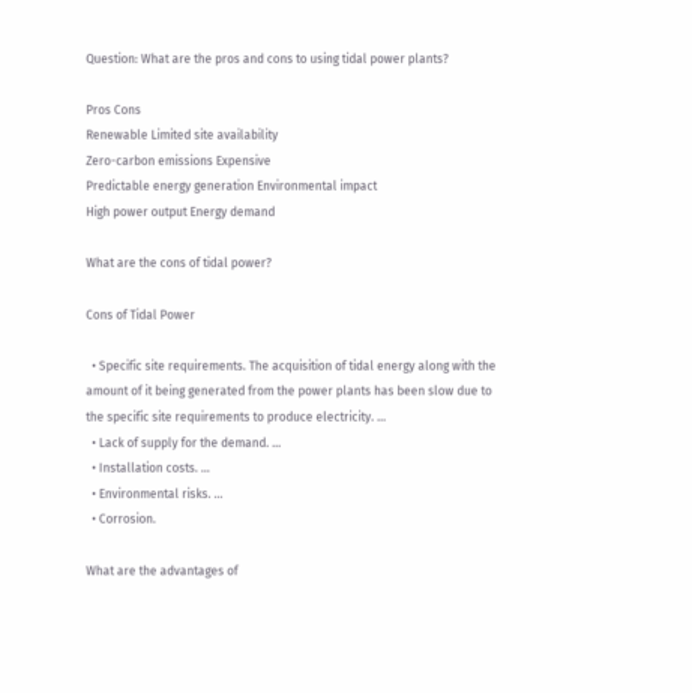Question: What are the pros and cons to using tidal power plants?

Pros Cons
Renewable Limited site availability
Zero-carbon emissions Expensive
Predictable energy generation Environmental impact
High power output Energy demand

What are the cons of tidal power?

Cons of Tidal Power

  • Specific site requirements. The acquisition of tidal energy along with the amount of it being generated from the power plants has been slow due to the specific site requirements to produce electricity. …
  • Lack of supply for the demand. …
  • Installation costs. …
  • Environmental risks. …
  • Corrosion.

What are the advantages of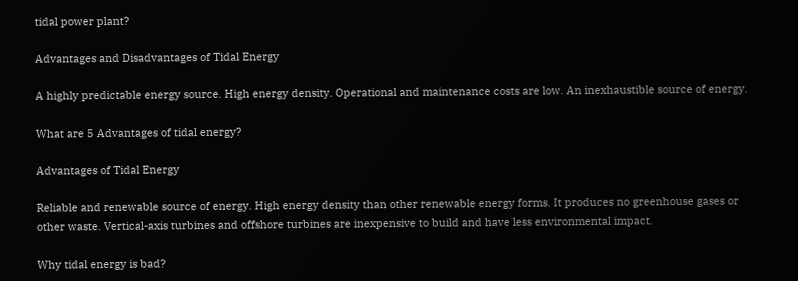tidal power plant?

Advantages and Disadvantages of Tidal Energy

A highly predictable energy source. High energy density. Operational and maintenance costs are low. An inexhaustible source of energy.

What are 5 Advantages of tidal energy?

Advantages of Tidal Energy

Reliable and renewable source of energy. High energy density than other renewable energy forms. It produces no greenhouse gases or other waste. Vertical-axis turbines and offshore turbines are inexpensive to build and have less environmental impact.

Why tidal energy is bad?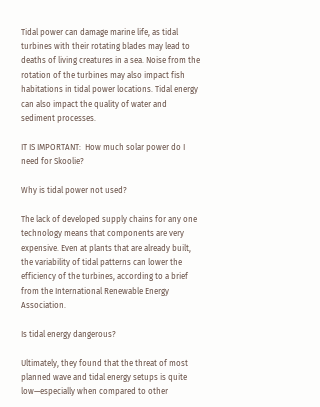Tidal power can damage marine life, as tidal turbines with their rotating blades may lead to deaths of living creatures in a sea. Noise from the rotation of the turbines may also impact fish habitations in tidal power locations. Tidal energy can also impact the quality of water and sediment processes.

IT IS IMPORTANT:  How much solar power do I need for Skoolie?

Why is tidal power not used?

The lack of developed supply chains for any one technology means that components are very expensive. Even at plants that are already built, the variability of tidal patterns can lower the efficiency of the turbines, according to a brief from the International Renewable Energy Association.

Is tidal energy dangerous?

Ultimately, they found that the threat of most planned wave and tidal energy setups is quite low—especially when compared to other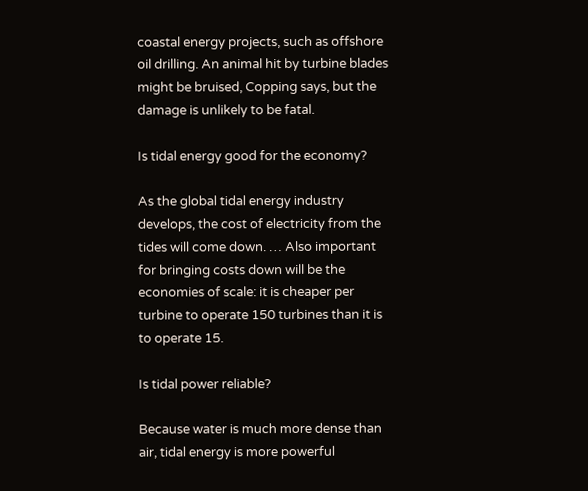coastal energy projects, such as offshore oil drilling. An animal hit by turbine blades might be bruised, Copping says, but the damage is unlikely to be fatal.

Is tidal energy good for the economy?

As the global tidal energy industry develops, the cost of electricity from the tides will come down. … Also important for bringing costs down will be the economies of scale: it is cheaper per turbine to operate 150 turbines than it is to operate 15.

Is tidal power reliable?

Because water is much more dense than air, tidal energy is more powerful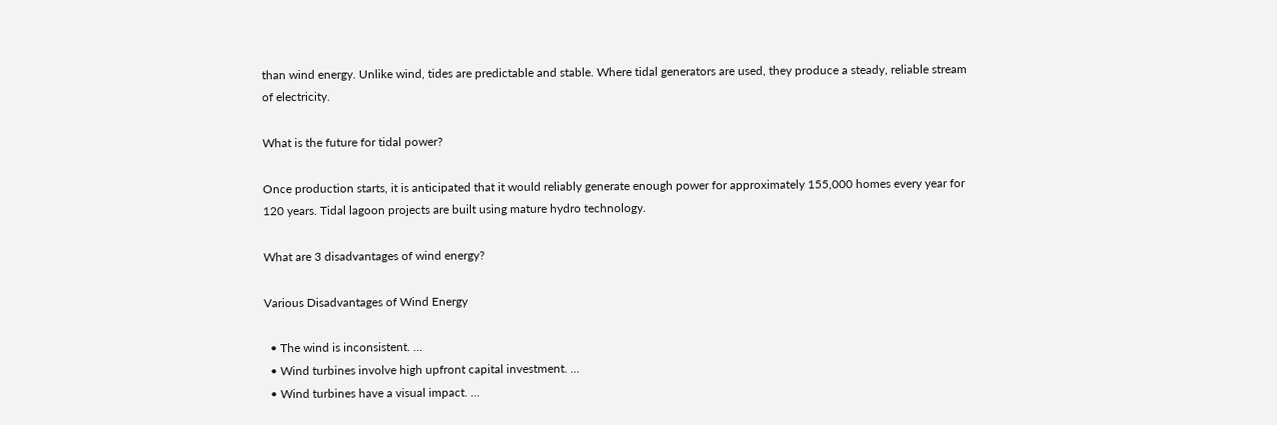than wind energy. Unlike wind, tides are predictable and stable. Where tidal generators are used, they produce a steady, reliable stream of electricity.

What is the future for tidal power?

Once production starts, it is anticipated that it would reliably generate enough power for approximately 155,000 homes every year for 120 years. Tidal lagoon projects are built using mature hydro technology.

What are 3 disadvantages of wind energy?

Various Disadvantages of Wind Energy

  • The wind is inconsistent. …
  • Wind turbines involve high upfront capital investment. …
  • Wind turbines have a visual impact. …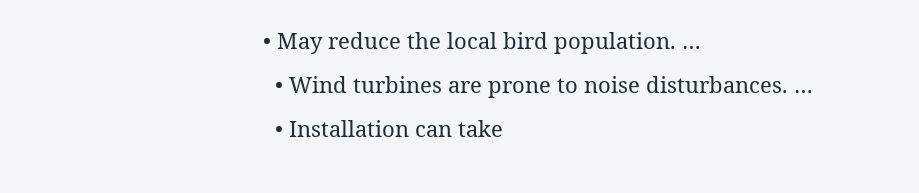• May reduce the local bird population. …
  • Wind turbines are prone to noise disturbances. …
  • Installation can take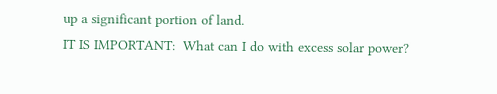up a significant portion of land.
IT IS IMPORTANT:  What can I do with excess solar power?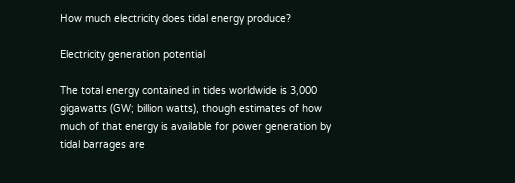How much electricity does tidal energy produce?

Electricity generation potential

The total energy contained in tides worldwide is 3,000 gigawatts (GW; billion watts), though estimates of how much of that energy is available for power generation by tidal barrages are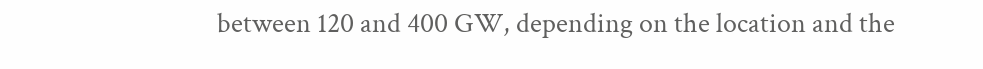between 120 and 400 GW, depending on the location and the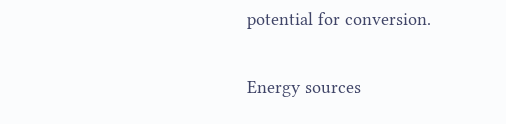potential for conversion.

Energy sources